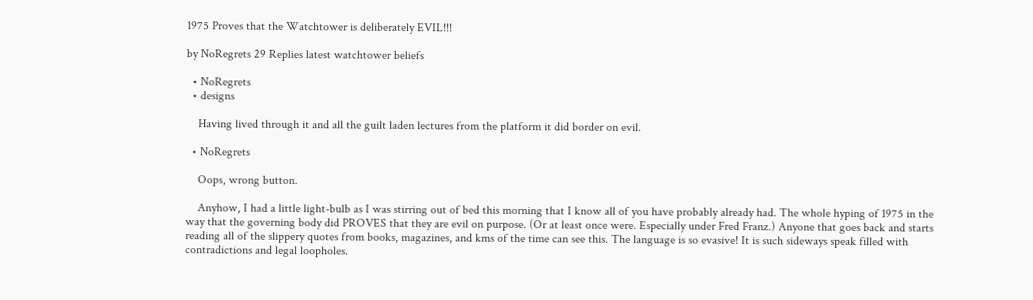1975 Proves that the Watchtower is deliberately EVIL!!!

by NoRegrets 29 Replies latest watchtower beliefs

  • NoRegrets
  • designs

    Having lived through it and all the guilt laden lectures from the platform it did border on evil.

  • NoRegrets

    Oops, wrong button.

    Anyhow, I had a little light-bulb as I was stirring out of bed this morning that I know all of you have probably already had. The whole hyping of 1975 in the way that the governing body did PROVES that they are evil on purpose. (Or at least once were. Especially under Fred Franz.) Anyone that goes back and starts reading all of the slippery quotes from books, magazines, and kms of the time can see this. The language is so evasive! It is such sideways speak filled with contradictions and legal loopholes.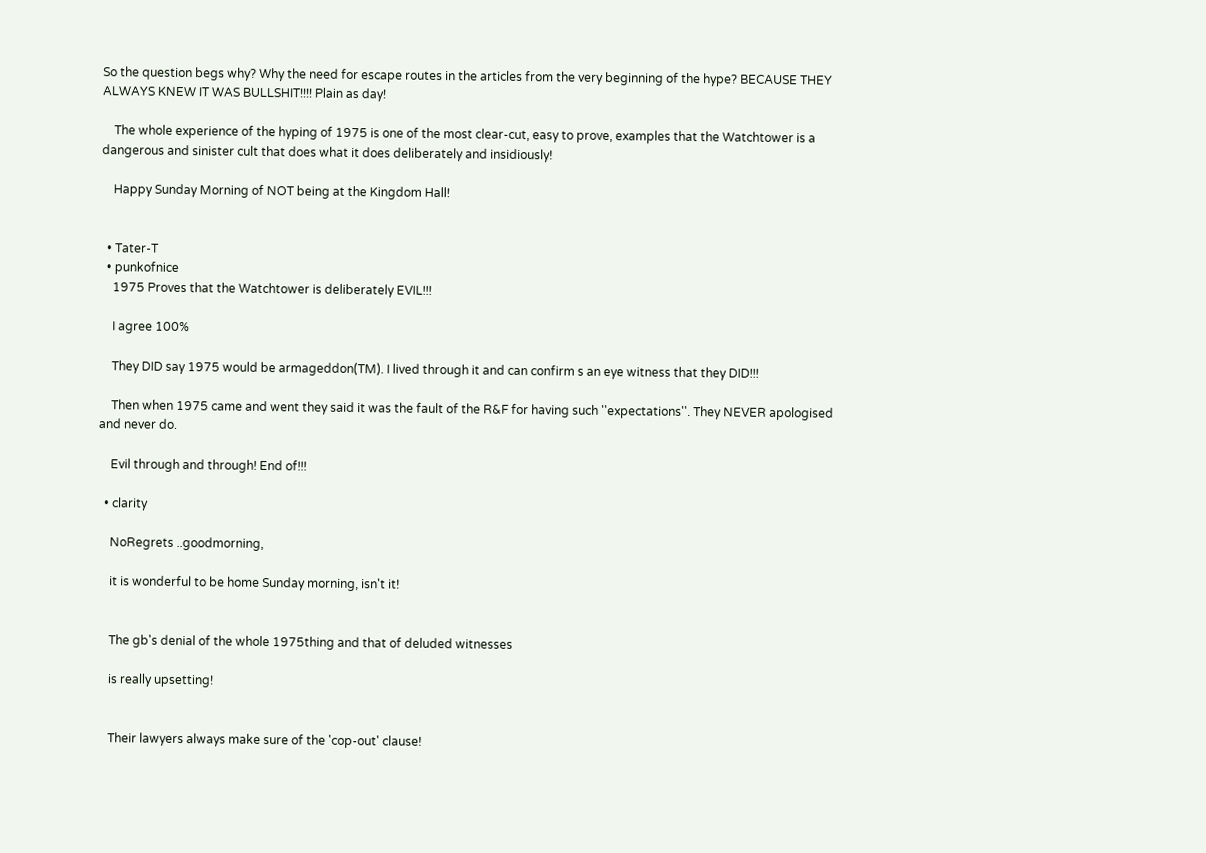So the question begs why? Why the need for escape routes in the articles from the very beginning of the hype? BECAUSE THEY ALWAYS KNEW IT WAS BULLSHIT!!!! Plain as day!

    The whole experience of the hyping of 1975 is one of the most clear-cut, easy to prove, examples that the Watchtower is a dangerous and sinister cult that does what it does deliberately and insidiously!

    Happy Sunday Morning of NOT being at the Kingdom Hall!


  • Tater-T
  • punkofnice
    1975 Proves that the Watchtower is deliberately EVIL!!!

    I agree 100%

    They DID say 1975 would be armageddon(TM). I lived through it and can confirm s an eye witness that they DID!!!

    Then when 1975 came and went they said it was the fault of the R&F for having such ''expectations''. They NEVER apologised and never do.

    Evil through and through! End of!!!

  • clarity

    NoRegrets ..goodmorning,

    it is wonderful to be home Sunday morning, isn't it!


    The gb's denial of the whole 1975thing and that of deluded witnesses

    is really upsetting!


    Their lawyers always make sure of the 'cop-out' clause!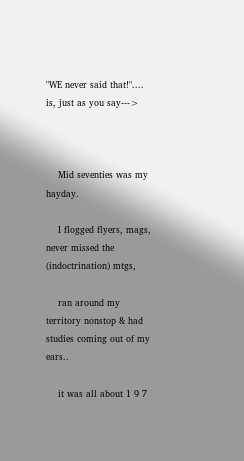"WE never said that!".... is, just as you say--->



    Mid seventies was my hayday.

    I flogged flyers, mags, never missed the (indoctrination) mtgs,

    ran around my territory nonstop & had studies coming out of my ears..

    it was all about 1 9 7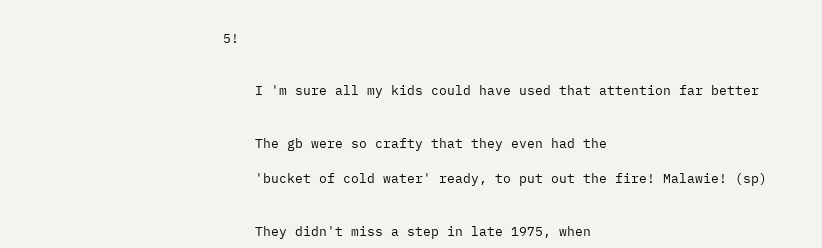5!


    I 'm sure all my kids could have used that attention far better


    The gb were so crafty that they even had the

    'bucket of cold water' ready, to put out the fire! Malawie! (sp)


    They didn't miss a step in late 1975, when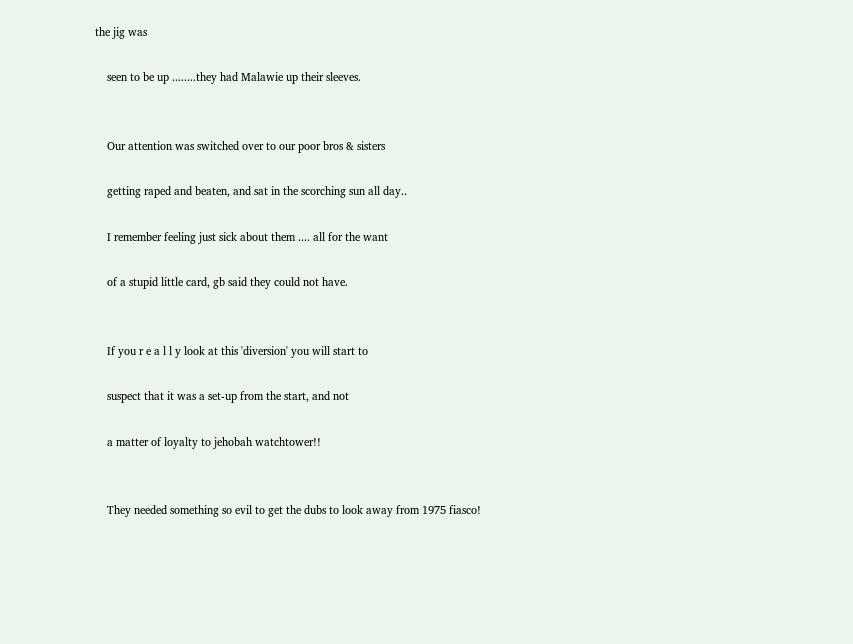the jig was

    seen to be up ........they had Malawie up their sleeves.


    Our attention was switched over to our poor bros & sisters

    getting raped and beaten, and sat in the scorching sun all day..

    I remember feeling just sick about them .... all for the want

    of a stupid little card, gb said they could not have.


    If you r e a l l y look at this 'diversion' you will start to

    suspect that it was a set-up from the start, and not

    a matter of loyalty to jehobah watchtower!!


    They needed something so evil to get the dubs to look away from 1975 fiasco!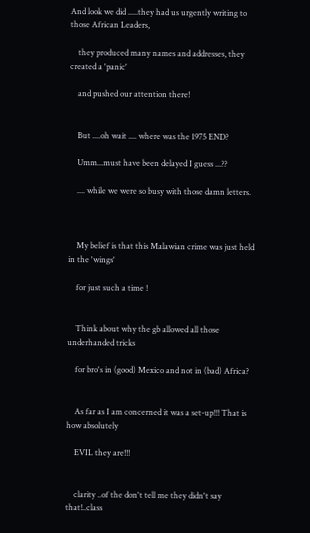And look we did .....they had us urgently writing to those African Leaders,

    they produced many names and addresses, they created a 'panic'

    and pushed our attention there!


    But ....oh wait .... where was the 1975 END?

    Umm...must have been delayed I guess ...??

    .... while we were so busy with those damn letters.



    My belief is that this Malawian crime was just held in the 'wings'

    for just such a time !


    Think about why the gb allowed all those underhanded tricks

    for bro's in (good) Mexico and not in (bad) Africa?


    As far as I am concerned it was a set-up!!! That is how absolutely

    EVIL they are!!!


    clarity ..of the don't tell me they didn't say that!..class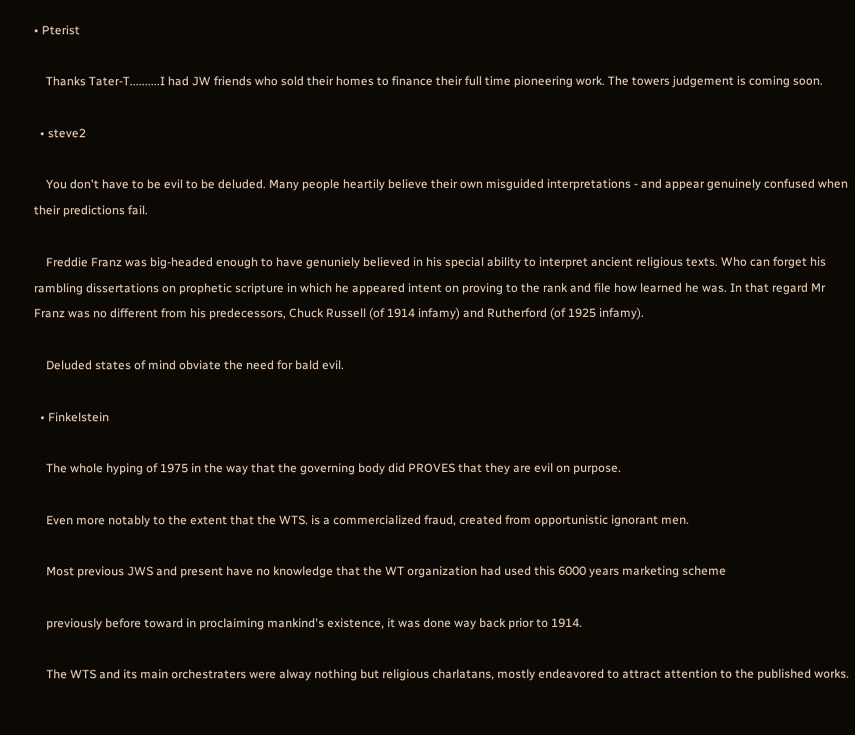• Pterist

    Thanks Tater-T..........I had JW friends who sold their homes to finance their full time pioneering work. The towers judgement is coming soon.

  • steve2

    You don't have to be evil to be deluded. Many people heartily believe their own misguided interpretations - and appear genuinely confused when their predictions fail.

    Freddie Franz was big-headed enough to have genuniely believed in his special ability to interpret ancient religious texts. Who can forget his rambling dissertations on prophetic scripture in which he appeared intent on proving to the rank and file how learned he was. In that regard Mr Franz was no different from his predecessors, Chuck Russell (of 1914 infamy) and Rutherford (of 1925 infamy).

    Deluded states of mind obviate the need for bald evil.

  • Finkelstein

    The whole hyping of 1975 in the way that the governing body did PROVES that they are evil on purpose.

    Even more notably to the extent that the WTS. is a commercialized fraud, created from opportunistic ignorant men.

    Most previous JWS and present have no knowledge that the WT organization had used this 6000 years marketing scheme

    previously before toward in proclaiming mankind's existence, it was done way back prior to 1914.

    The WTS and its main orchestraters were alway nothing but religious charlatans, mostly endeavored to attract attention to the published works.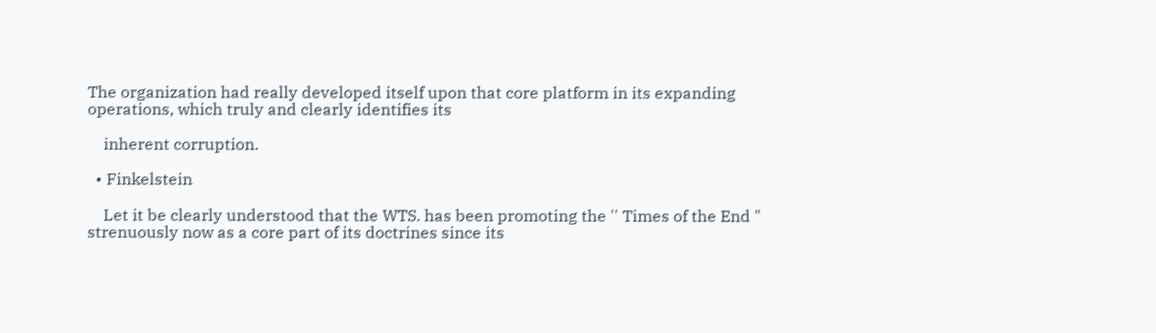The organization had really developed itself upon that core platform in its expanding operations, which truly and clearly identifies its

    inherent corruption.

  • Finkelstein

    Let it be clearly understood that the WTS. has been promoting the '' Times of the End " strenuously now as a core part of its doctrines since its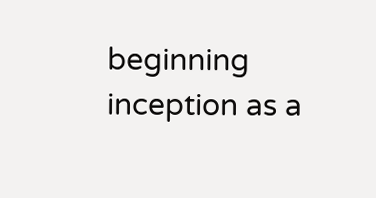beginning inception as a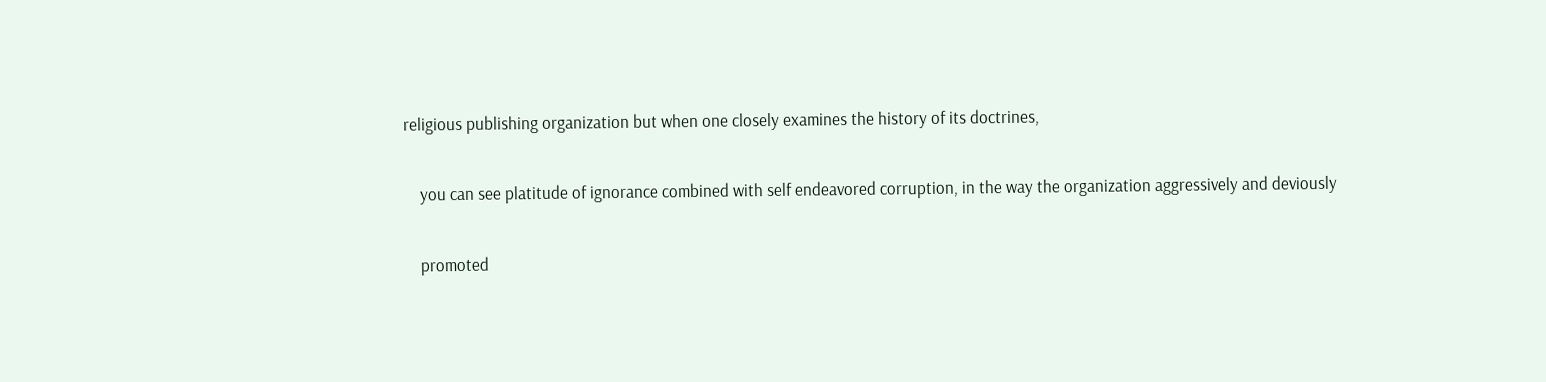religious publishing organization but when one closely examines the history of its doctrines,

    you can see platitude of ignorance combined with self endeavored corruption, in the way the organization aggressively and deviously

    promoted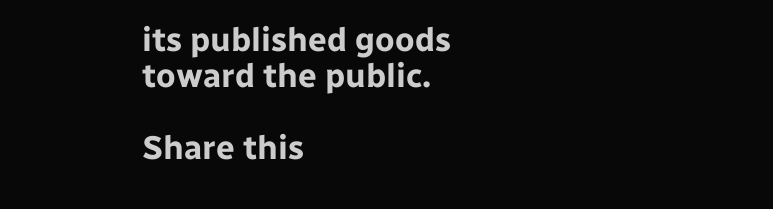its published goods toward the public.

Share this